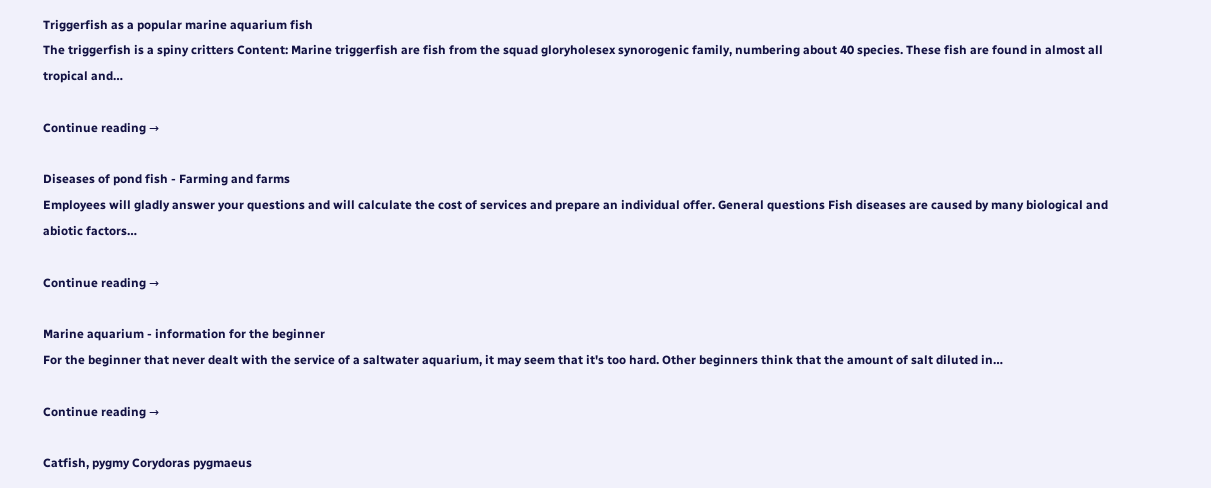Triggerfish as a popular marine aquarium fish
The triggerfish is a spiny critters Content: Marine triggerfish are fish from the squad gloryholesex synorogenic family, numbering about 40 species. These fish are found in almost all tropical and…

Continue reading →

Diseases of pond fish - Farming and farms
Employees will gladly answer your questions and will calculate the cost of services and prepare an individual offer. General questions Fish diseases are caused by many biological and abiotic factors…

Continue reading →

Marine aquarium - information for the beginner
For the beginner that never dealt with the service of a saltwater aquarium, it may seem that it's too hard. Other beginners think that the amount of salt diluted in…

Continue reading →

Catfish, pygmy Corydoras pygmaeus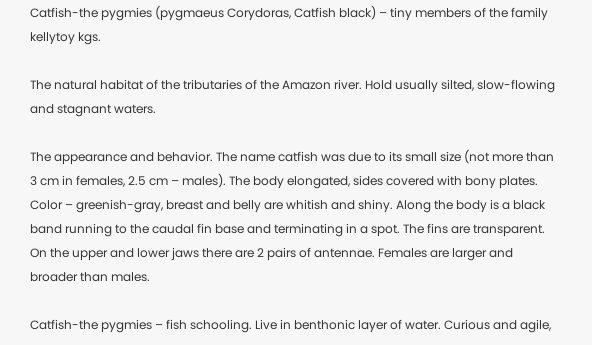Catfish-the pygmies (pygmaeus Corydoras, Catfish black) – tiny members of the family kellytoy kgs.

The natural habitat of the tributaries of the Amazon river. Hold usually silted, slow-flowing and stagnant waters.

The appearance and behavior. The name catfish was due to its small size (not more than 3 cm in females, 2.5 cm – males). The body elongated, sides covered with bony plates. Color – greenish-gray, breast and belly are whitish and shiny. Along the body is a black band running to the caudal fin base and terminating in a spot. The fins are transparent. On the upper and lower jaws there are 2 pairs of antennae. Females are larger and broader than males.

Catfish-the pygmies – fish schooling. Live in benthonic layer of water. Curious and agile,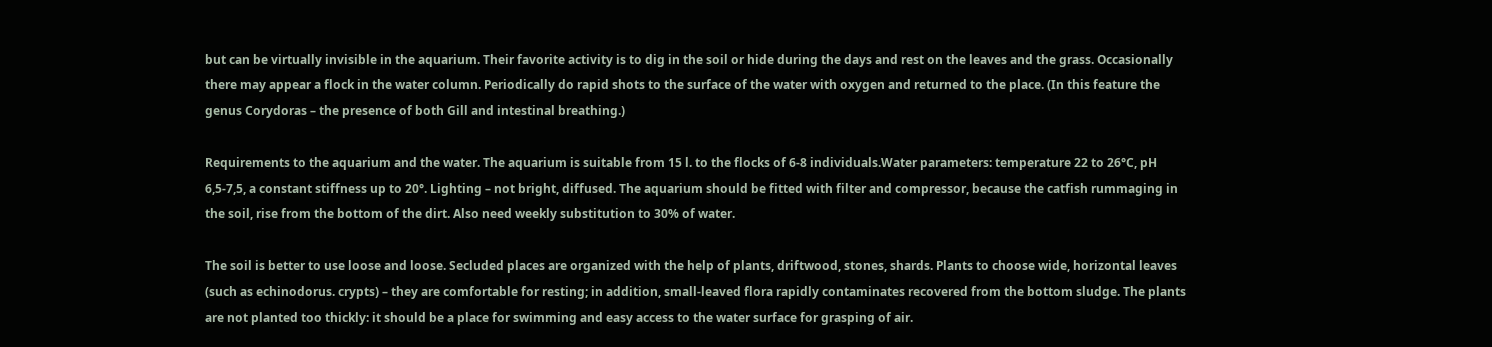but can be virtually invisible in the aquarium. Their favorite activity is to dig in the soil or hide during the days and rest on the leaves and the grass. Occasionally there may appear a flock in the water column. Periodically do rapid shots to the surface of the water with oxygen and returned to the place. (In this feature the genus Corydoras – the presence of both Gill and intestinal breathing.)

Requirements to the aquarium and the water. The aquarium is suitable from 15 l. to the flocks of 6-8 individuals.Water parameters: temperature 22 to 26°C, pH 6,5-7,5, a constant stiffness up to 20°. Lighting – not bright, diffused. The aquarium should be fitted with filter and compressor, because the catfish rummaging in the soil, rise from the bottom of the dirt. Also need weekly substitution to 30% of water.

The soil is better to use loose and loose. Secluded places are organized with the help of plants, driftwood, stones, shards. Plants to choose wide, horizontal leaves (such as echinodorus. crypts) – they are comfortable for resting; in addition, small-leaved flora rapidly contaminates recovered from the bottom sludge. The plants are not planted too thickly: it should be a place for swimming and easy access to the water surface for grasping of air.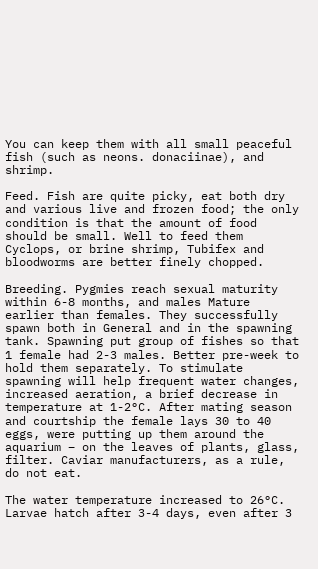You can keep them with all small peaceful fish (such as neons. donaciinae), and shrimp.

Feed. Fish are quite picky, eat both dry and various live and frozen food; the only condition is that the amount of food should be small. Well to feed them Cyclops, or brine shrimp, Tubifex and bloodworms are better finely chopped.

Breeding. Pygmies reach sexual maturity within 6-8 months, and males Mature earlier than females. They successfully spawn both in General and in the spawning tank. Spawning put group of fishes so that 1 female had 2-3 males. Better pre-week to hold them separately. To stimulate spawning will help frequent water changes, increased aeration, a brief decrease in temperature at 1-2°C. After mating season and courtship the female lays 30 to 40 eggs, were putting up them around the aquarium – on the leaves of plants, glass, filter. Caviar manufacturers, as a rule, do not eat.

The water temperature increased to 26°C. Larvae hatch after 3-4 days, even after 3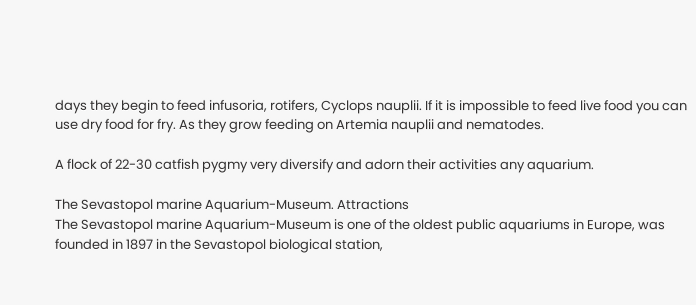days they begin to feed infusoria, rotifers, Cyclops nauplii. If it is impossible to feed live food you can use dry food for fry. As they grow feeding on Artemia nauplii and nematodes.

A flock of 22-30 catfish pygmy very diversify and adorn their activities any aquarium.

The Sevastopol marine Aquarium-Museum. Attractions
The Sevastopol marine Aquarium-Museum is one of the oldest public aquariums in Europe, was founded in 1897 in the Sevastopol biological station,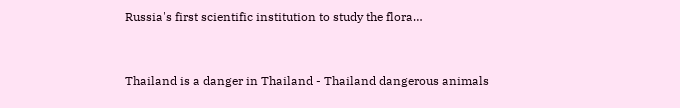Russia's first scientific institution to study the flora…


Thailand is a danger in Thailand - Thailand dangerous animals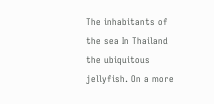The inhabitants of the sea In Thailand the ubiquitous jellyfish. On a more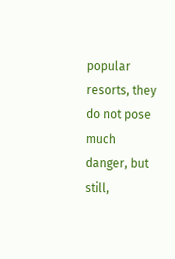popular resorts, they do not pose much danger, but still,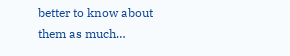better to know about them as much…